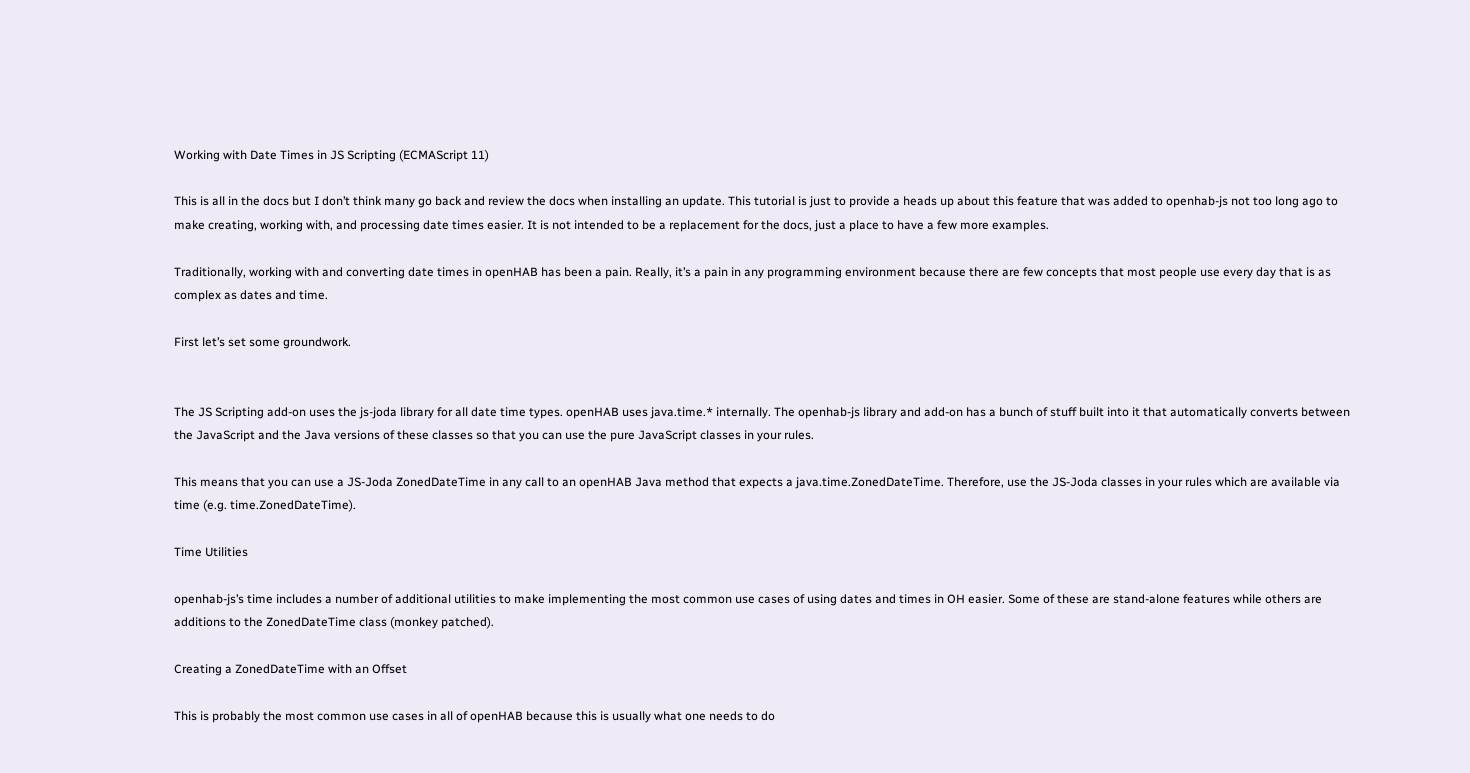Working with Date Times in JS Scripting (ECMAScript 11)

This is all in the docs but I don’t think many go back and review the docs when installing an update. This tutorial is just to provide a heads up about this feature that was added to openhab-js not too long ago to make creating, working with, and processing date times easier. It is not intended to be a replacement for the docs, just a place to have a few more examples.

Traditionally, working with and converting date times in openHAB has been a pain. Really, it’s a pain in any programming environment because there are few concepts that most people use every day that is as complex as dates and time.

First let’s set some groundwork.


The JS Scripting add-on uses the js-joda library for all date time types. openHAB uses java.time.* internally. The openhab-js library and add-on has a bunch of stuff built into it that automatically converts between the JavaScript and the Java versions of these classes so that you can use the pure JavaScript classes in your rules.

This means that you can use a JS-Joda ZonedDateTime in any call to an openHAB Java method that expects a java.time.ZonedDateTime. Therefore, use the JS-Joda classes in your rules which are available via time (e.g. time.ZonedDateTime).

Time Utilities

openhab-js’s time includes a number of additional utilities to make implementing the most common use cases of using dates and times in OH easier. Some of these are stand-alone features while others are additions to the ZonedDateTime class (monkey patched).

Creating a ZonedDateTime with an Offset

This is probably the most common use cases in all of openHAB because this is usually what one needs to do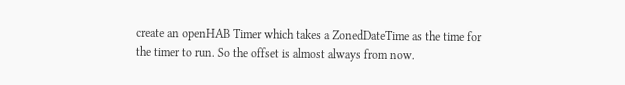create an openHAB Timer which takes a ZonedDateTime as the time for the timer to run. So the offset is almost always from now.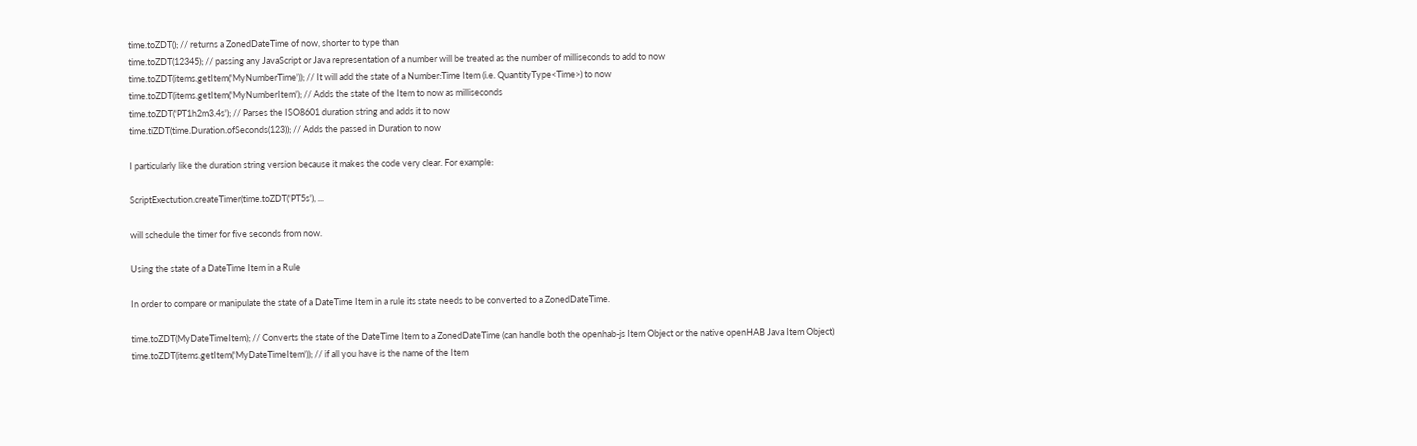time.toZDT(); // returns a ZonedDateTime of now, shorter to type than
time.toZDT(12345); // passing any JavaScript or Java representation of a number will be treated as the number of milliseconds to add to now
time.toZDT(items.getItem('MyNumberTime')); // It will add the state of a Number:Time Item (i.e. QuantityType<Time>) to now
time.toZDT(items.getItem('MyNumberItem'); // Adds the state of the Item to now as milliseconds
time.toZDT('PT1h2m3.4s'); // Parses the ISO8601 duration string and adds it to now
time.tiZDT(time.Duration.ofSeconds(123)); // Adds the passed in Duration to now

I particularly like the duration string version because it makes the code very clear. For example:

ScriptExectution.createTimer(time.toZDT('PT5s'), ...

will schedule the timer for five seconds from now.

Using the state of a DateTime Item in a Rule

In order to compare or manipulate the state of a DateTime Item in a rule its state needs to be converted to a ZonedDateTime.

time.toZDT(MyDateTimeItem); // Converts the state of the DateTime Item to a ZonedDateTime (can handle both the openhab-js Item Object or the native openHAB Java Item Object)
time.toZDT(items.getItem('MyDateTimeItem')); // if all you have is the name of the Item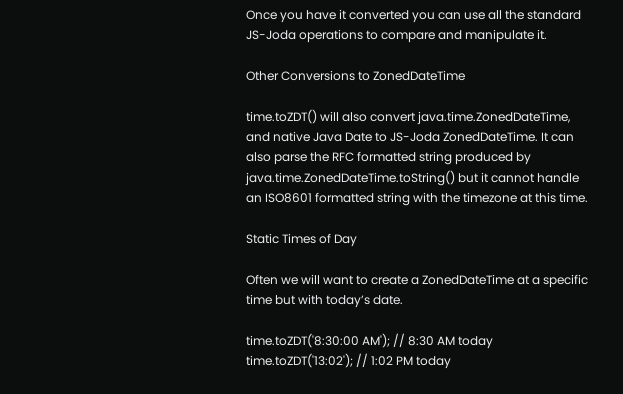Once you have it converted you can use all the standard JS-Joda operations to compare and manipulate it.

Other Conversions to ZonedDateTime

time.toZDT() will also convert java.time.ZonedDateTime, and native Java Date to JS-Joda ZonedDateTime. It can also parse the RFC formatted string produced by java.time.ZonedDateTime.toString() but it cannot handle an ISO8601 formatted string with the timezone at this time.

Static Times of Day

Often we will want to create a ZonedDateTime at a specific time but with today’s date.

time.toZDT('8:30:00 AM'); // 8:30 AM today
time.toZDT('13:02'); // 1:02 PM today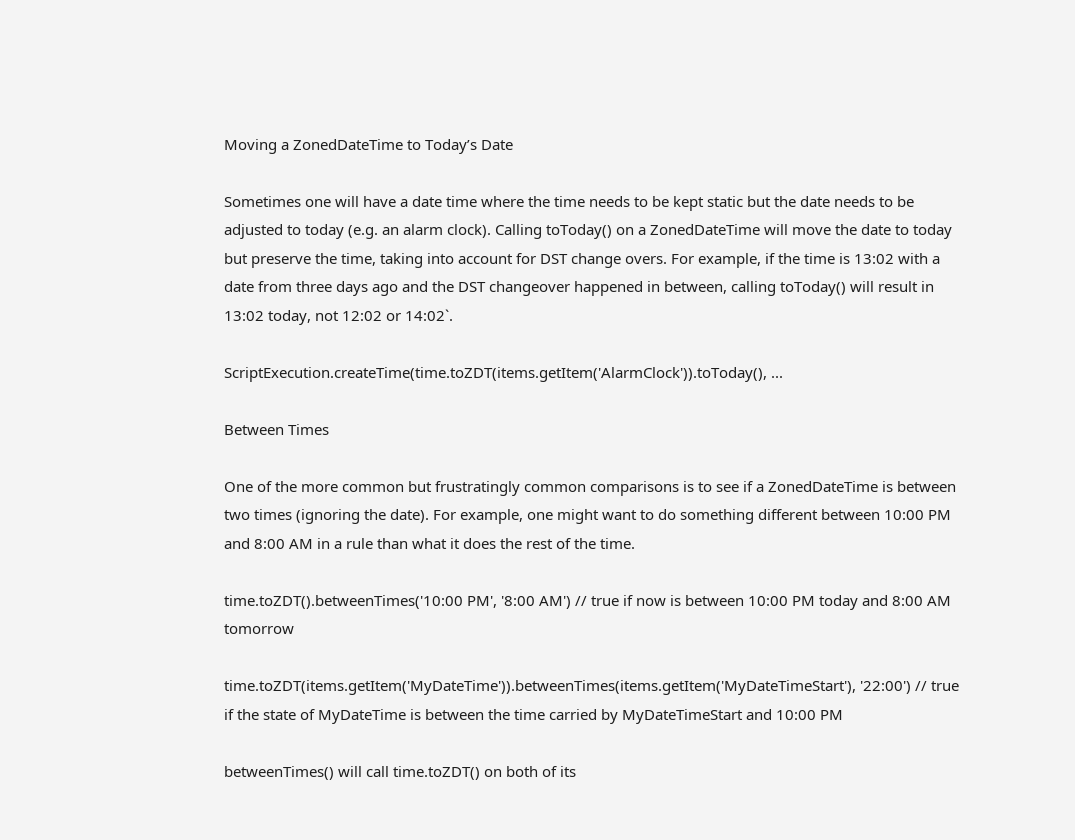Moving a ZonedDateTime to Today’s Date

Sometimes one will have a date time where the time needs to be kept static but the date needs to be adjusted to today (e.g. an alarm clock). Calling toToday() on a ZonedDateTime will move the date to today but preserve the time, taking into account for DST change overs. For example, if the time is 13:02 with a date from three days ago and the DST changeover happened in between, calling toToday() will result in 13:02 today, not 12:02 or 14:02`.

ScriptExecution.createTime(time.toZDT(items.getItem('AlarmClock')).toToday(), ...

Between Times

One of the more common but frustratingly common comparisons is to see if a ZonedDateTime is between two times (ignoring the date). For example, one might want to do something different between 10:00 PM and 8:00 AM in a rule than what it does the rest of the time.

time.toZDT().betweenTimes('10:00 PM', '8:00 AM') // true if now is between 10:00 PM today and 8:00 AM tomorrow

time.toZDT(items.getItem('MyDateTime')).betweenTimes(items.getItem('MyDateTimeStart'), '22:00') // true if the state of MyDateTime is between the time carried by MyDateTimeStart and 10:00 PM

betweenTimes() will call time.toZDT() on both of its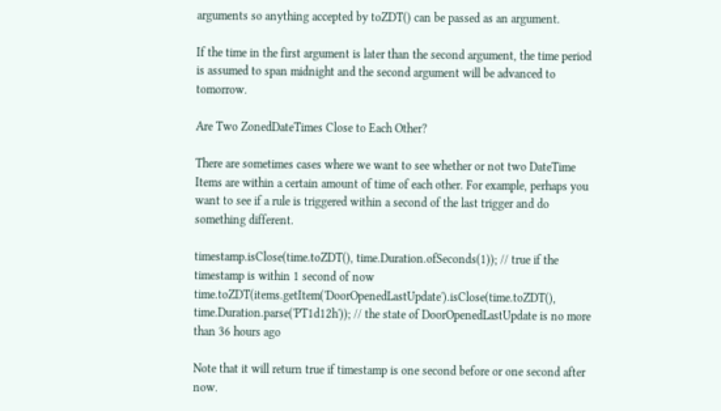arguments so anything accepted by toZDT() can be passed as an argument.

If the time in the first argument is later than the second argument, the time period is assumed to span midnight and the second argument will be advanced to tomorrow.

Are Two ZonedDateTimes Close to Each Other?

There are sometimes cases where we want to see whether or not two DateTime Items are within a certain amount of time of each other. For example, perhaps you want to see if a rule is triggered within a second of the last trigger and do something different.

timestamp.isClose(time.toZDT(), time.Duration.ofSeconds(1)); // true if the timestamp is within 1 second of now
time.toZDT(items.getItem('DoorOpenedLastUpdate').isClose(time.toZDT(), time.Duration.parse('PT1d12h')); // the state of DoorOpenedLastUpdate is no more than 36 hours ago

Note that it will return true if timestamp is one second before or one second after now.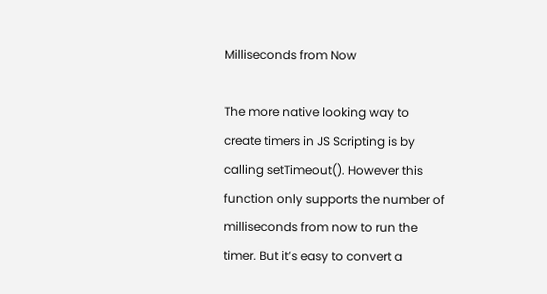Milliseconds from Now

The more native looking way to create timers in JS Scripting is by calling setTimeout(). However this function only supports the number of milliseconds from now to run the timer. But it’s easy to convert a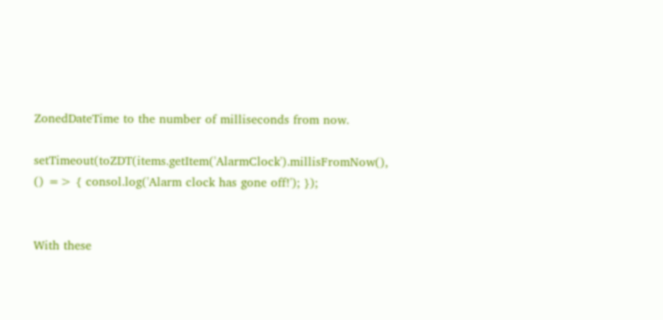ZonedDateTime to the number of milliseconds from now.

setTimeout(toZDT(items.getItem('AlarmClock').millisFromNow(), () => { consol.log('Alarm clock has gone off!'); });


With these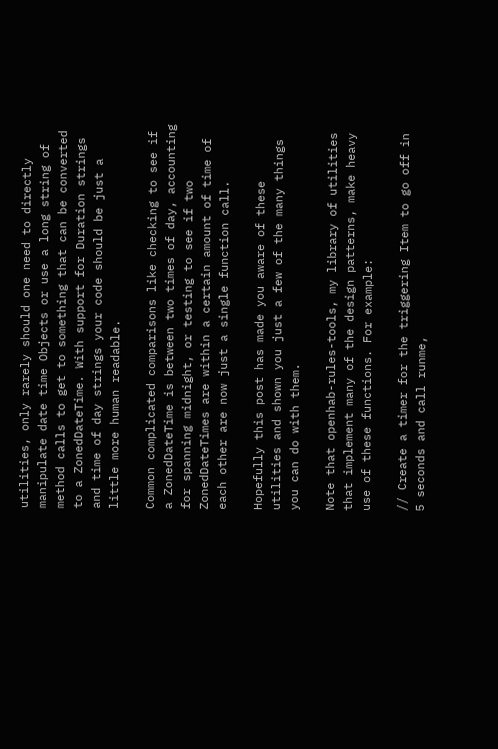utilities, only rarely should one need to directly manipulate date time Objects or use a long string of method calls to get to something that can be converted to a ZonedDateTime. With support for Duration strings and time of day strings your code should be just a little more human readable.

Common complicated comparisons like checking to see if a ZonedDateTime is between two times of day, accounting for spanning midnight, or testing to see if two ZonedDateTimes are within a certain amount of time of each other are now just a single function call.

Hopefully this post has made you aware of these utilities and shown you just a few of the many things you can do with them.

Note that openhab-rules-tools, my library of utilities that implement many of the design patterns, make heavy use of these functions. For example:

// Create a timer for the triggering Item to go off in 5 seconds and call runme,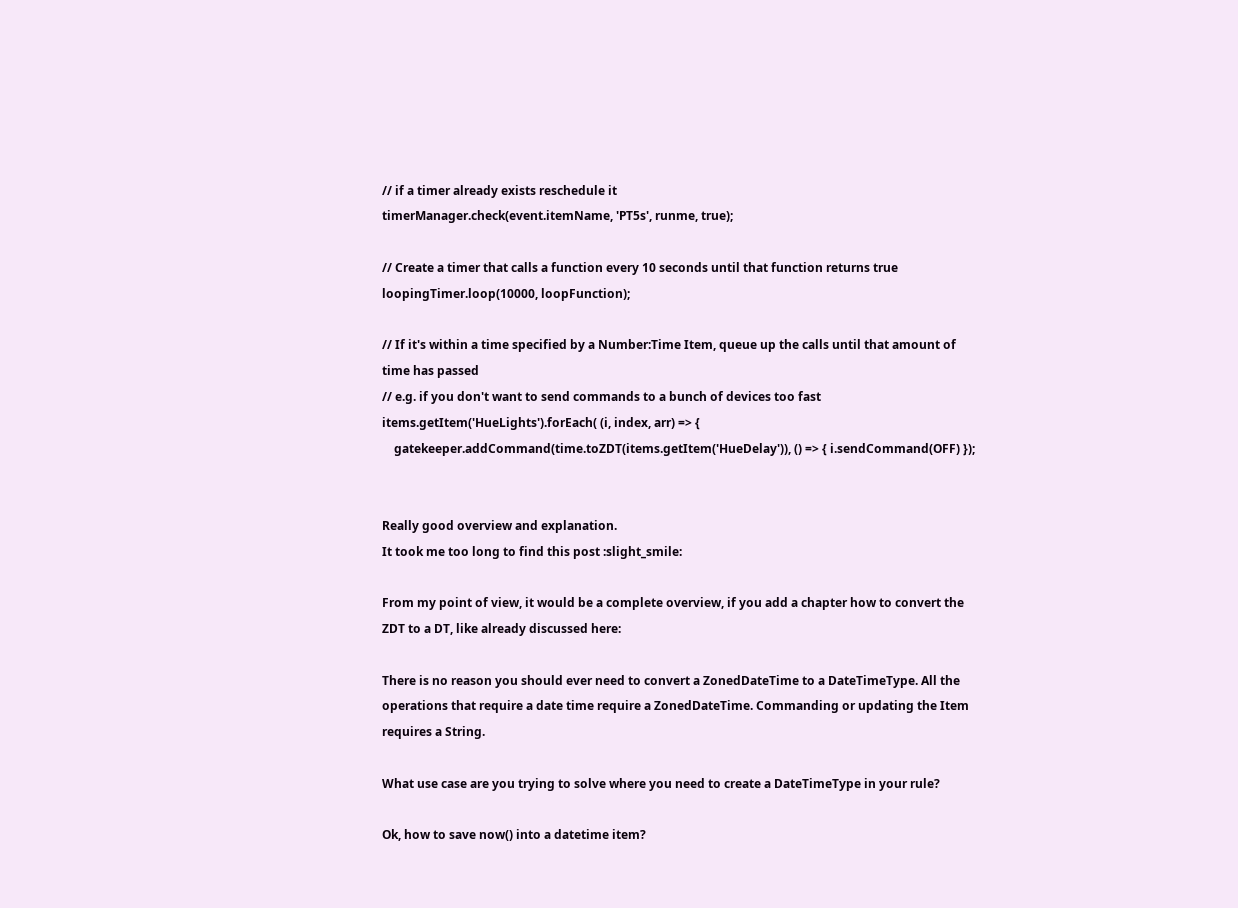// if a timer already exists reschedule it
timerManager.check(event.itemName, 'PT5s', runme, true);

// Create a timer that calls a function every 10 seconds until that function returns true
loopingTimer.loop(10000, loopFunction);

// If it's within a time specified by a Number:Time Item, queue up the calls until that amount of time has passed
// e.g. if you don't want to send commands to a bunch of devices too fast
items.getItem('HueLights').forEach( (i, index, arr) => {
    gatekeeper.addCommand(time.toZDT(items.getItem('HueDelay')), () => { i.sendCommand(OFF) });


Really good overview and explanation.
It took me too long to find this post :slight_smile:

From my point of view, it would be a complete overview, if you add a chapter how to convert the ZDT to a DT, like already discussed here:

There is no reason you should ever need to convert a ZonedDateTime to a DateTimeType. All the operations that require a date time require a ZonedDateTime. Commanding or updating the Item requires a String.

What use case are you trying to solve where you need to create a DateTimeType in your rule?

Ok, how to save now() into a datetime item?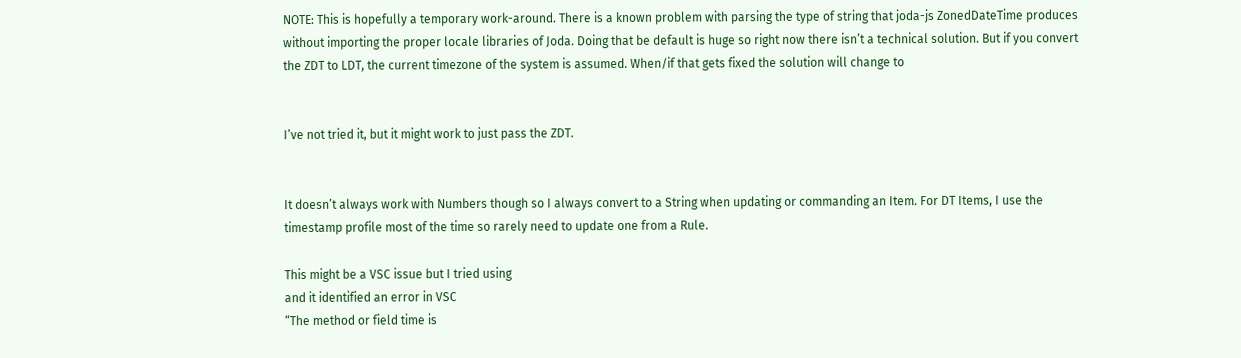NOTE: This is hopefully a temporary work-around. There is a known problem with parsing the type of string that joda-js ZonedDateTime produces without importing the proper locale libraries of Joda. Doing that be default is huge so right now there isn’t a technical solution. But if you convert the ZDT to LDT, the current timezone of the system is assumed. When/if that gets fixed the solution will change to


I’ve not tried it, but it might work to just pass the ZDT.


It doesn’t always work with Numbers though so I always convert to a String when updating or commanding an Item. For DT Items, I use the timestamp profile most of the time so rarely need to update one from a Rule.

This might be a VSC issue but I tried using
and it identified an error in VSC
“The method or field time is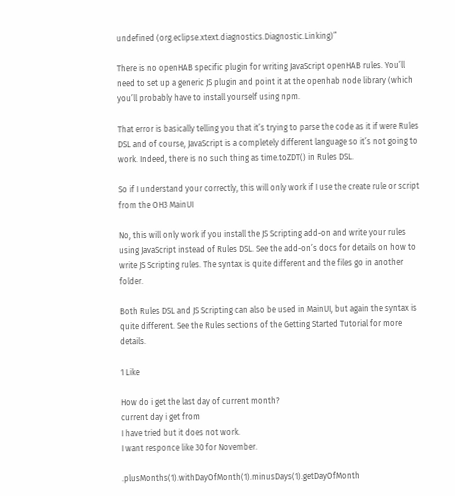undefined (org.eclipse.xtext.diagnostics.Diagnostic.Linking)”

There is no openHAB specific plugin for writing JavaScript openHAB rules. You’ll need to set up a generic JS plugin and point it at the openhab node library (which you’ll probably have to install yourself using npm.

That error is basically telling you that it’s trying to parse the code as it if were Rules DSL and of course, JavaScript is a completely different language so it’s not going to work. Indeed, there is no such thing as time.toZDT() in Rules DSL.

So if I understand your correctly, this will only work if I use the create rule or script from the OH3 MainUI

No, this will only work if you install the JS Scripting add-on and write your rules using JavaScript instead of Rules DSL. See the add-on’s docs for details on how to write JS Scripting rules. The syntax is quite different and the files go in another folder.

Both Rules DSL and JS Scripting can also be used in MainUI, but again the syntax is quite different. See the Rules sections of the Getting Started Tutorial for more details.

1 Like

How do i get the last day of current month?
current day i get from
I have tried but it does not work.
I want responce like 30 for November.

.plusMonths(1).withDayOfMonth(1).minusDays(1).getDayOfMonth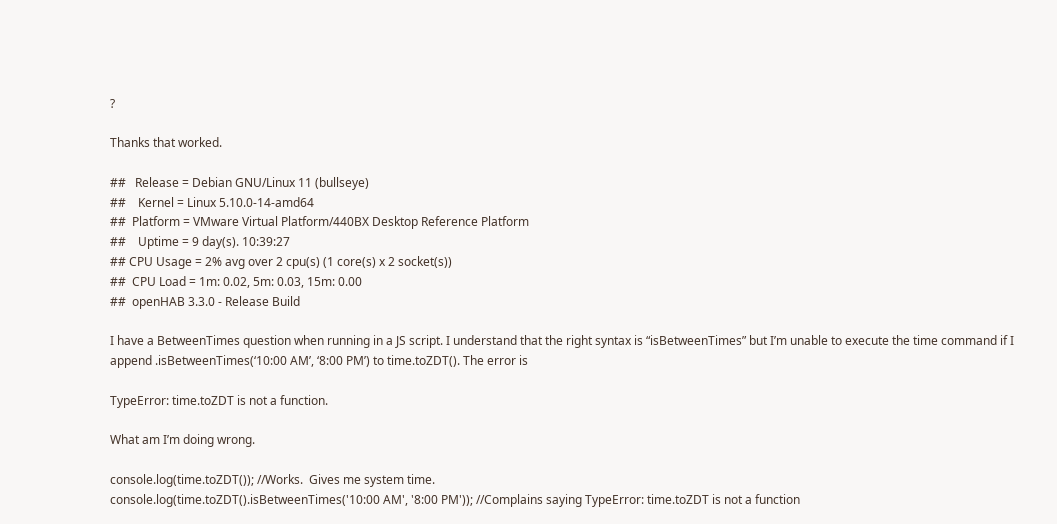?

Thanks that worked.

##   Release = Debian GNU/Linux 11 (bullseye)
##    Kernel = Linux 5.10.0-14-amd64
##  Platform = VMware Virtual Platform/440BX Desktop Reference Platform
##    Uptime = 9 day(s). 10:39:27
## CPU Usage = 2% avg over 2 cpu(s) (1 core(s) x 2 socket(s))
##  CPU Load = 1m: 0.02, 5m: 0.03, 15m: 0.00
##  openHAB 3.3.0 - Release Build

I have a BetweenTimes question when running in a JS script. I understand that the right syntax is “isBetweenTimes” but I’m unable to execute the time command if I append .isBetweenTimes(‘10:00 AM’, ‘8:00 PM’) to time.toZDT(). The error is

TypeError: time.toZDT is not a function.

What am I’m doing wrong.

console.log(time.toZDT()); //Works.  Gives me system time.
console.log(time.toZDT().isBetweenTimes('10:00 AM', '8:00 PM')); //Complains saying TypeError: time.toZDT is not a function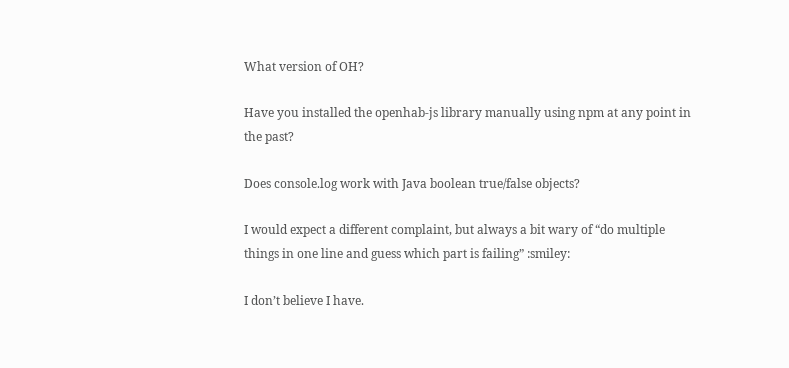What version of OH?

Have you installed the openhab-js library manually using npm at any point in the past?

Does console.log work with Java boolean true/false objects?

I would expect a different complaint, but always a bit wary of “do multiple things in one line and guess which part is failing” :smiley:

I don’t believe I have.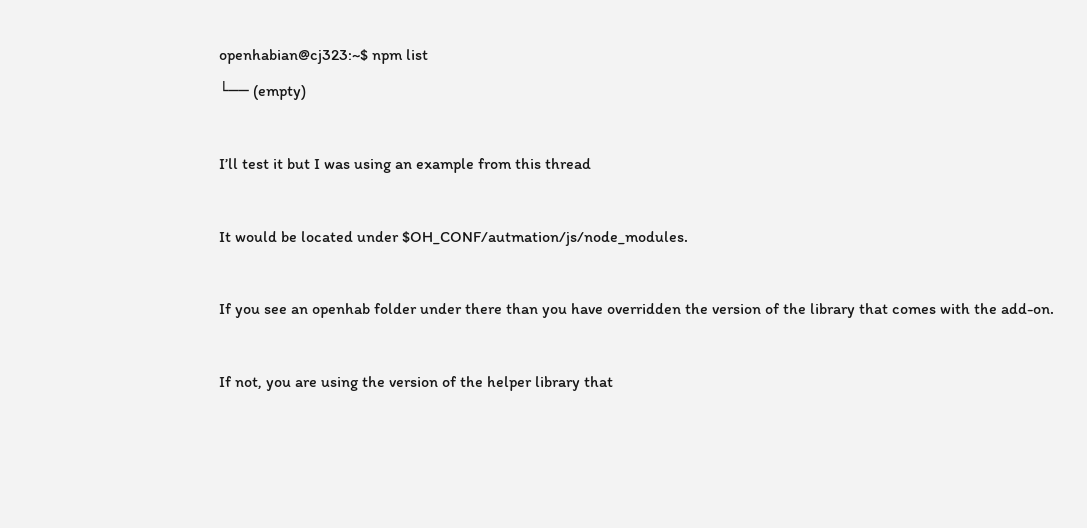openhabian@cj323:~$ npm list
└── (empty)

I’ll test it but I was using an example from this thread

It would be located under $OH_CONF/autmation/js/node_modules.

If you see an openhab folder under there than you have overridden the version of the library that comes with the add-on.

If not, you are using the version of the helper library that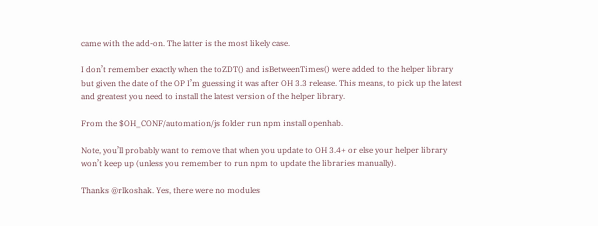came with the add-on. The latter is the most likely case.

I don’t remember exactly when the toZDT() and isBetweenTimes() were added to the helper library but given the date of the OP I’m guessing it was after OH 3.3 release. This means, to pick up the latest and greatest you need to install the latest version of the helper library.

From the $OH_CONF/automation/js folder run npm install openhab.

Note, you’ll probably want to remove that when you update to OH 3.4+ or else your helper library won’t keep up (unless you remember to run npm to update the libraries manually).

Thanks @rlkoshak. Yes, there were no modules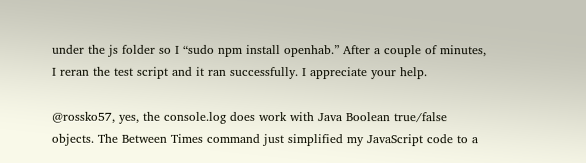under the js folder so I “sudo npm install openhab.” After a couple of minutes, I reran the test script and it ran successfully. I appreciate your help.

@rossko57, yes, the console.log does work with Java Boolean true/false objects. The Between Times command just simplified my JavaScript code to a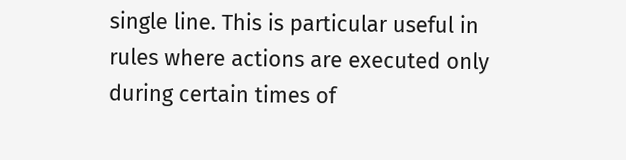single line. This is particular useful in rules where actions are executed only during certain times of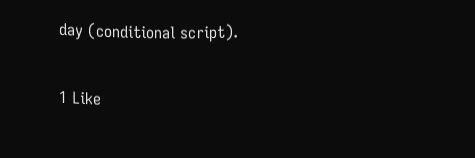day (conditional script).

1 Like